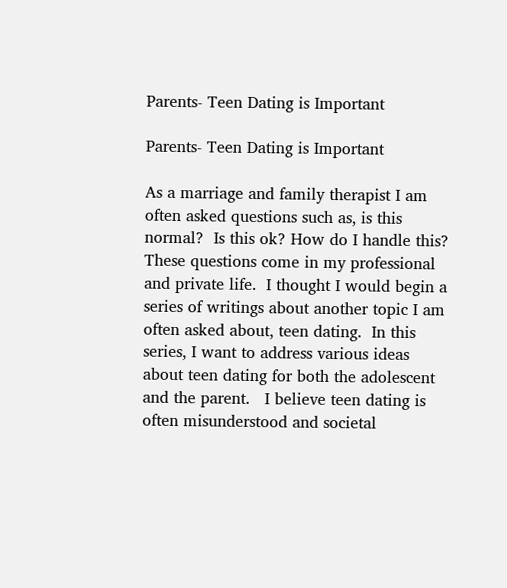Parents- Teen Dating is Important

Parents- Teen Dating is Important

As a marriage and family therapist I am often asked questions such as, is this normal?  Is this ok? How do I handle this?  These questions come in my professional and private life.  I thought I would begin a series of writings about another topic I am often asked about, teen dating.  In this series, I want to address various ideas about teen dating for both the adolescent and the parent.   I believe teen dating is often misunderstood and societal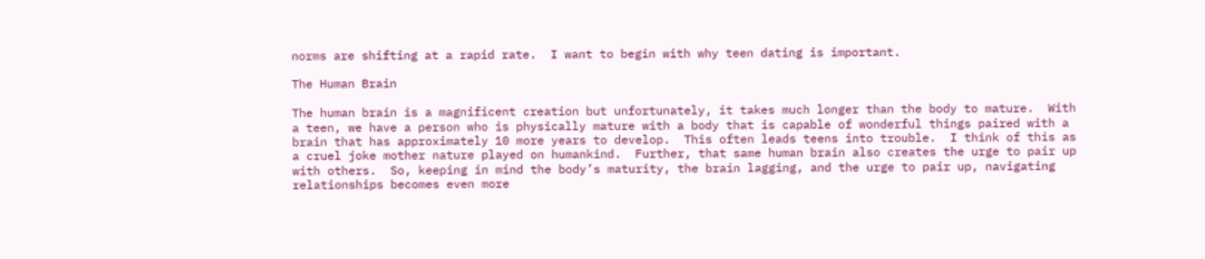norms are shifting at a rapid rate.  I want to begin with why teen dating is important.

The Human Brain

The human brain is a magnificent creation but unfortunately, it takes much longer than the body to mature.  With a teen, we have a person who is physically mature with a body that is capable of wonderful things paired with a brain that has approximately 10 more years to develop.  This often leads teens into trouble.  I think of this as a cruel joke mother nature played on humankind.  Further, that same human brain also creates the urge to pair up with others.  So, keeping in mind the body’s maturity, the brain lagging, and the urge to pair up, navigating relationships becomes even more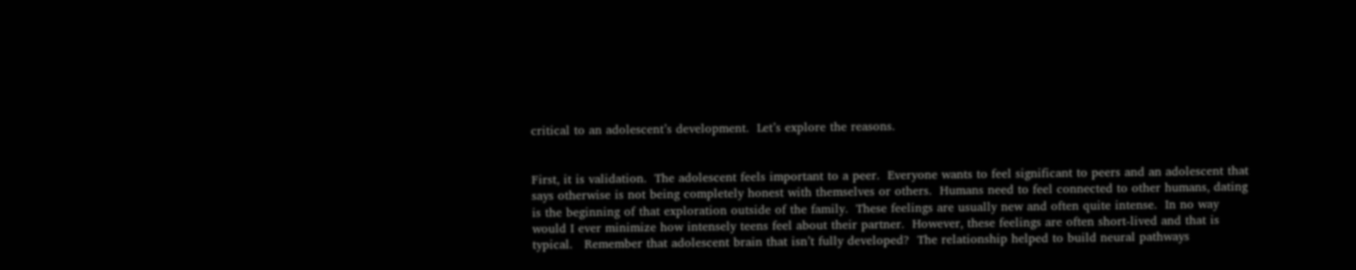critical to an adolescent’s development.  Let’s explore the reasons.


First, it is validation.  The adolescent feels important to a peer.  Everyone wants to feel significant to peers and an adolescent that says otherwise is not being completely honest with themselves or others.  Humans need to feel connected to other humans, dating is the beginning of that exploration outside of the family.  These feelings are usually new and often quite intense.  In no way would I ever minimize how intensely teens feel about their partner.  However, these feelings are often short-lived and that is typical.   Remember that adolescent brain that isn’t fully developed?  The relationship helped to build neural pathways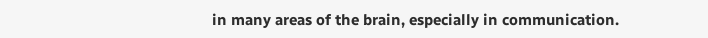in many areas of the brain, especially in communication.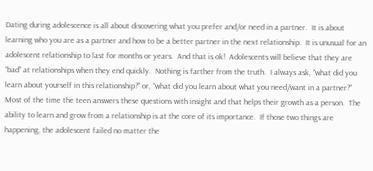Dating during adolescence is all about discovering what you prefer and/or need in a partner.  It is about learning who you are as a partner and how to be a better partner in the next relationship.  It is unusual for an adolescent relationship to last for months or years.  And that is ok!  Adolescents will believe that they are “bad” at relationships when they end quickly.  Nothing is farther from the truth.  I always ask, “what did you learn about yourself in this relationship?” or, “what did you learn about what you need/want in a partner?”  Most of the time the teen answers these questions with insight and that helps their growth as a person.  The ability to learn and grow from a relationship is at the core of its importance.  If those two things are happening, the adolescent failed no matter the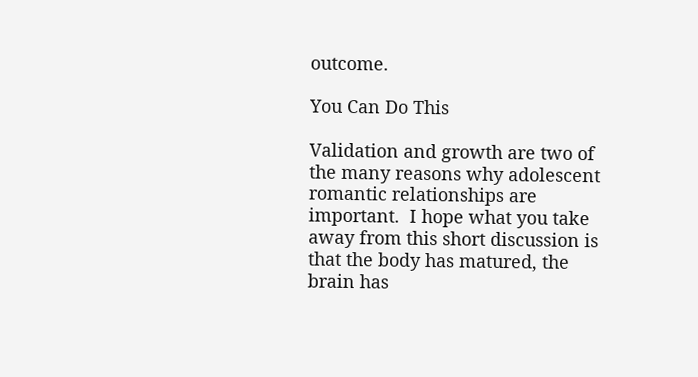outcome.

You Can Do This

Validation and growth are two of the many reasons why adolescent romantic relationships are important.  I hope what you take away from this short discussion is that the body has matured, the brain has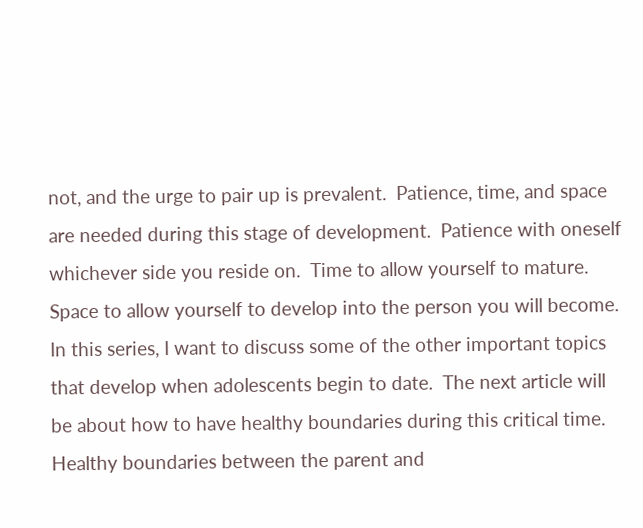not, and the urge to pair up is prevalent.  Patience, time, and space are needed during this stage of development.  Patience with oneself whichever side you reside on.  Time to allow yourself to mature.  Space to allow yourself to develop into the person you will become.  In this series, I want to discuss some of the other important topics that develop when adolescents begin to date.  The next article will be about how to have healthy boundaries during this critical time.  Healthy boundaries between the parent and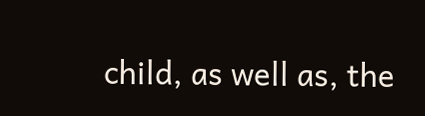child, as well as, the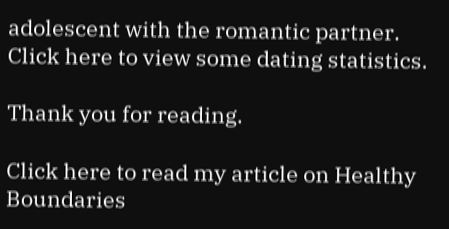adolescent with the romantic partner.  Click here to view some dating statistics.

Thank you for reading.

Click here to read my article on Healthy Boundaries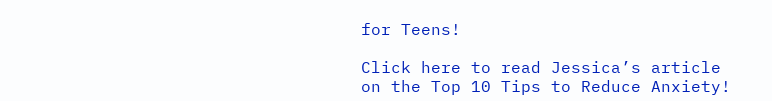for Teens!

Click here to read Jessica’s article on the Top 10 Tips to Reduce Anxiety!